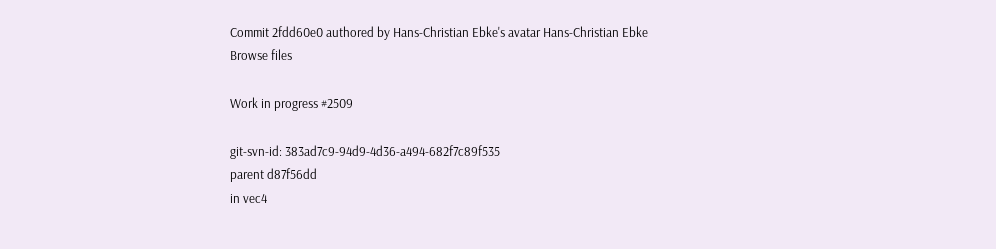Commit 2fdd60e0 authored by Hans-Christian Ebke's avatar Hans-Christian Ebke
Browse files

Work in progress #2509

git-svn-id: 383ad7c9-94d9-4d36-a494-682f7c89f535
parent d87f56dd
in vec4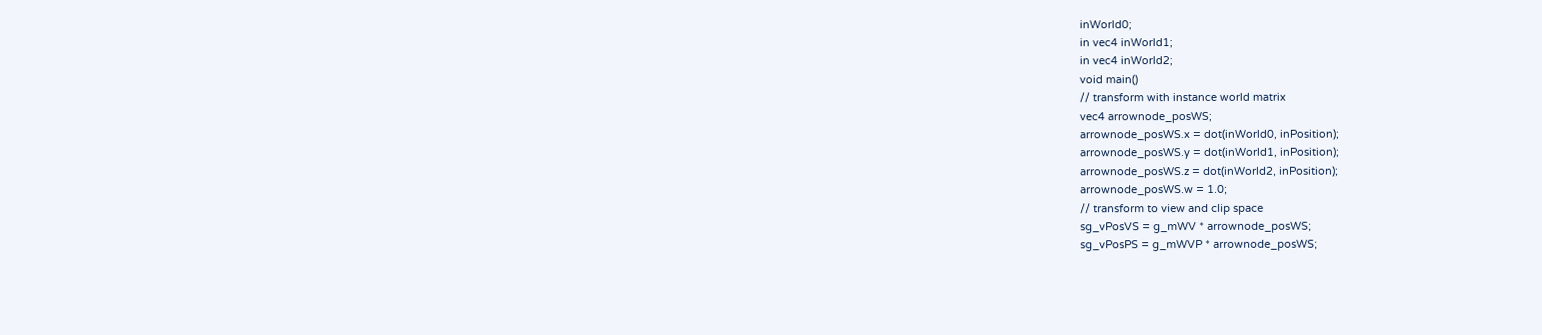inWorld0;
in vec4 inWorld1;
in vec4 inWorld2;
void main()
// transform with instance world matrix
vec4 arrownode_posWS;
arrownode_posWS.x = dot(inWorld0, inPosition);
arrownode_posWS.y = dot(inWorld1, inPosition);
arrownode_posWS.z = dot(inWorld2, inPosition);
arrownode_posWS.w = 1.0;
// transform to view and clip space
sg_vPosVS = g_mWV * arrownode_posWS;
sg_vPosPS = g_mWVP * arrownode_posWS;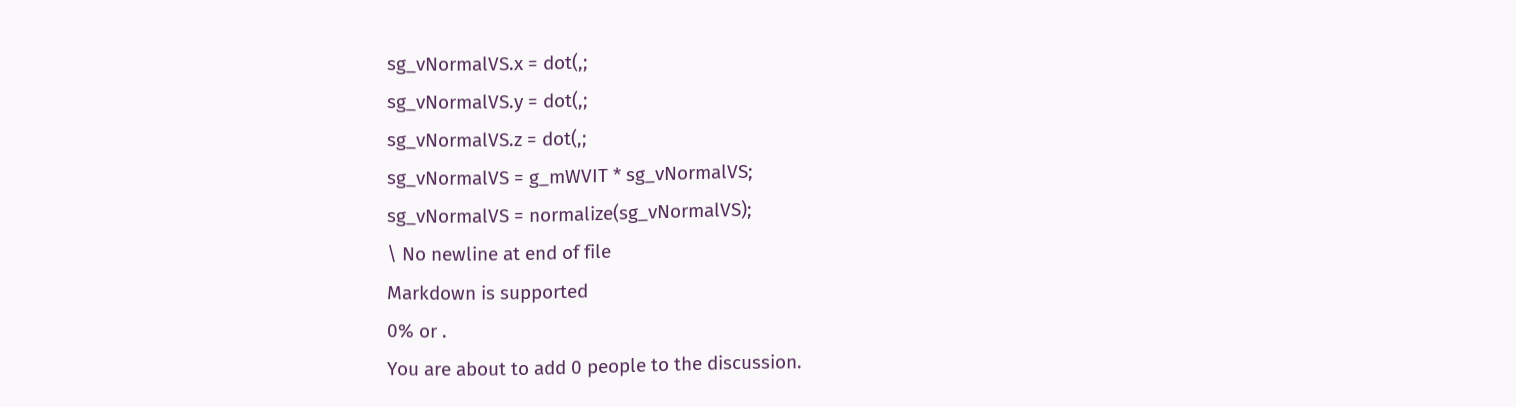sg_vNormalVS.x = dot(,;
sg_vNormalVS.y = dot(,;
sg_vNormalVS.z = dot(,;
sg_vNormalVS = g_mWVIT * sg_vNormalVS;
sg_vNormalVS = normalize(sg_vNormalVS);
\ No newline at end of file
Markdown is supported
0% or .
You are about to add 0 people to the discussion.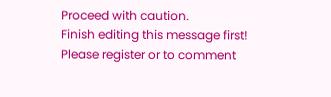Proceed with caution.
Finish editing this message first!
Please register or to comment